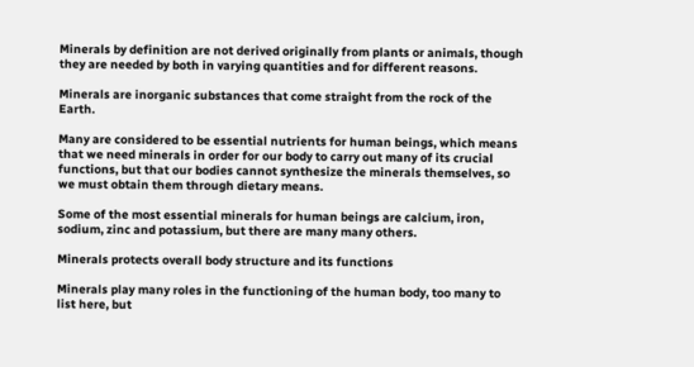Minerals by definition are not derived originally from plants or animals, though they are needed by both in varying quantities and for different reasons.

Minerals are inorganic substances that come straight from the rock of the Earth.

Many are considered to be essential nutrients for human beings, which means that we need minerals in order for our body to carry out many of its crucial functions, but that our bodies cannot synthesize the minerals themselves, so we must obtain them through dietary means.

Some of the most essential minerals for human beings are calcium, iron, sodium, zinc and potassium, but there are many many others.

Minerals protects overall body structure and its functions

Minerals play many roles in the functioning of the human body, too many to list here, but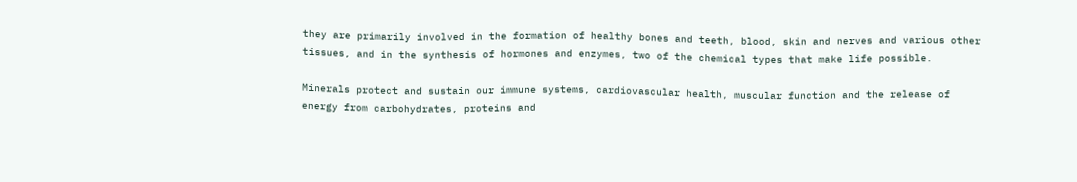they are primarily involved in the formation of healthy bones and teeth, blood, skin and nerves and various other tissues, and in the synthesis of hormones and enzymes, two of the chemical types that make life possible.

Minerals protect and sustain our immune systems, cardiovascular health, muscular function and the release of energy from carbohydrates, proteins and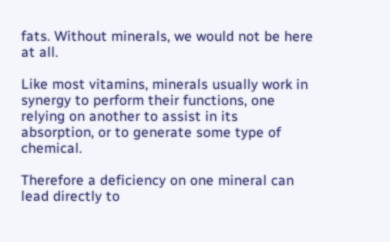fats. Without minerals, we would not be here at all.

Like most vitamins, minerals usually work in synergy to perform their functions, one relying on another to assist in its absorption, or to generate some type of chemical.

Therefore a deficiency on one mineral can lead directly to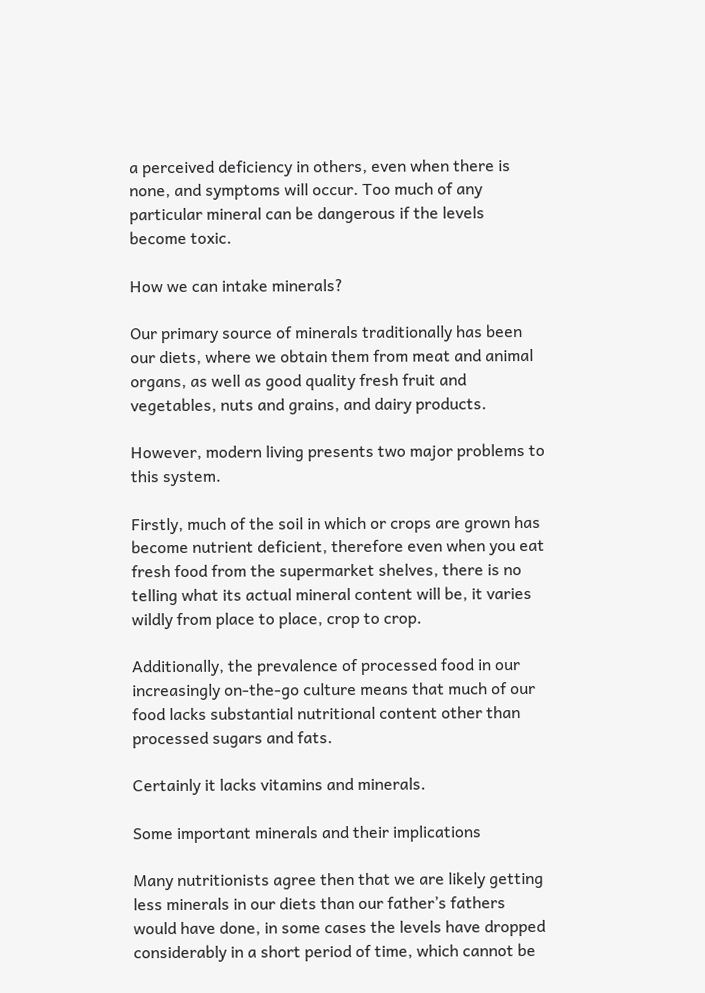a perceived deficiency in others, even when there is none, and symptoms will occur. Too much of any particular mineral can be dangerous if the levels become toxic.

How we can intake minerals?

Our primary source of minerals traditionally has been our diets, where we obtain them from meat and animal organs, as well as good quality fresh fruit and vegetables, nuts and grains, and dairy products.

However, modern living presents two major problems to this system.

Firstly, much of the soil in which or crops are grown has become nutrient deficient, therefore even when you eat fresh food from the supermarket shelves, there is no telling what its actual mineral content will be, it varies wildly from place to place, crop to crop.

Additionally, the prevalence of processed food in our increasingly on-the-go culture means that much of our food lacks substantial nutritional content other than processed sugars and fats.

Certainly it lacks vitamins and minerals.

Some important minerals and their implications

Many nutritionists agree then that we are likely getting less minerals in our diets than our father’s fathers would have done, in some cases the levels have dropped considerably in a short period of time, which cannot be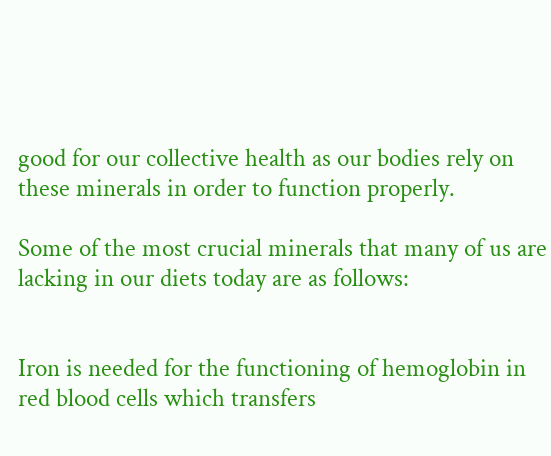good for our collective health as our bodies rely on these minerals in order to function properly.

Some of the most crucial minerals that many of us are lacking in our diets today are as follows:


Iron is needed for the functioning of hemoglobin in red blood cells which transfers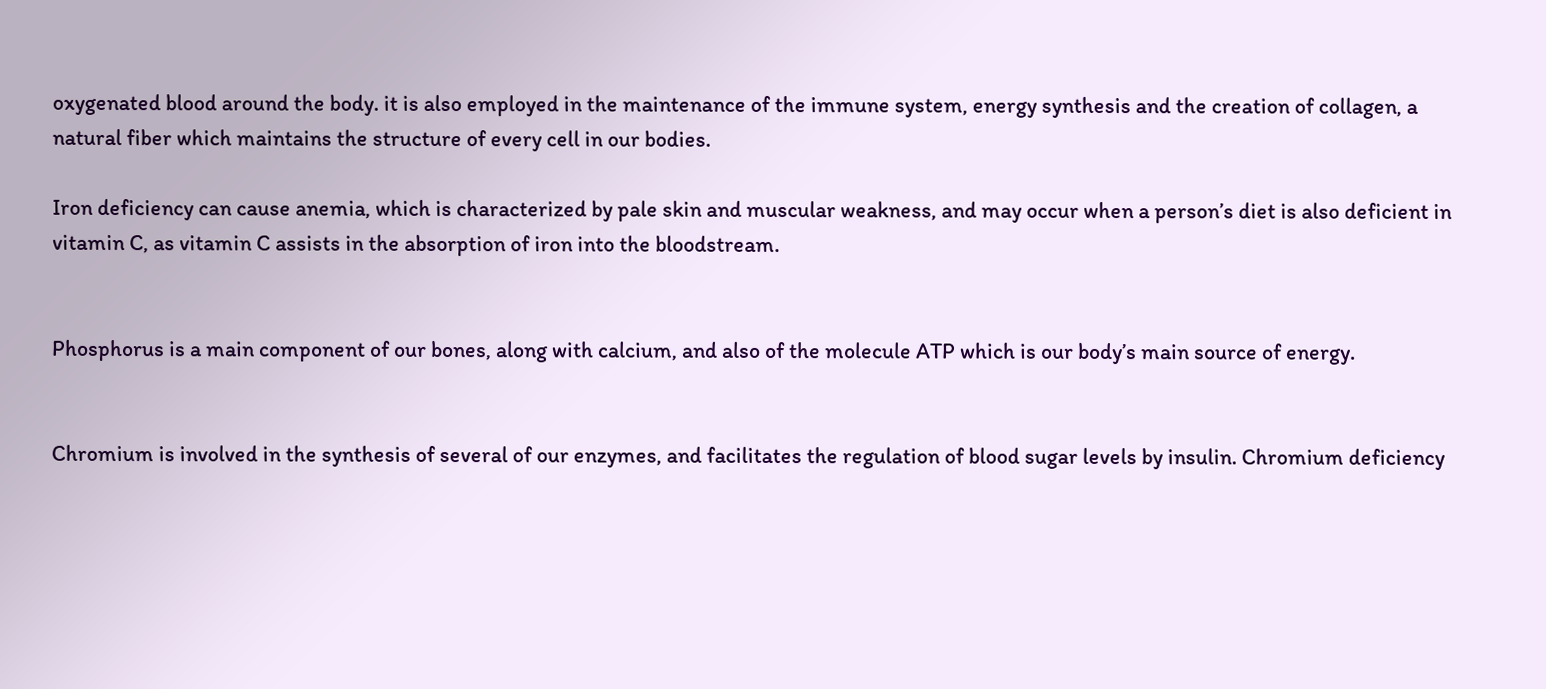oxygenated blood around the body. it is also employed in the maintenance of the immune system, energy synthesis and the creation of collagen, a natural fiber which maintains the structure of every cell in our bodies.

Iron deficiency can cause anemia, which is characterized by pale skin and muscular weakness, and may occur when a person’s diet is also deficient in vitamin C, as vitamin C assists in the absorption of iron into the bloodstream.


Phosphorus is a main component of our bones, along with calcium, and also of the molecule ATP which is our body’s main source of energy.


Chromium is involved in the synthesis of several of our enzymes, and facilitates the regulation of blood sugar levels by insulin. Chromium deficiency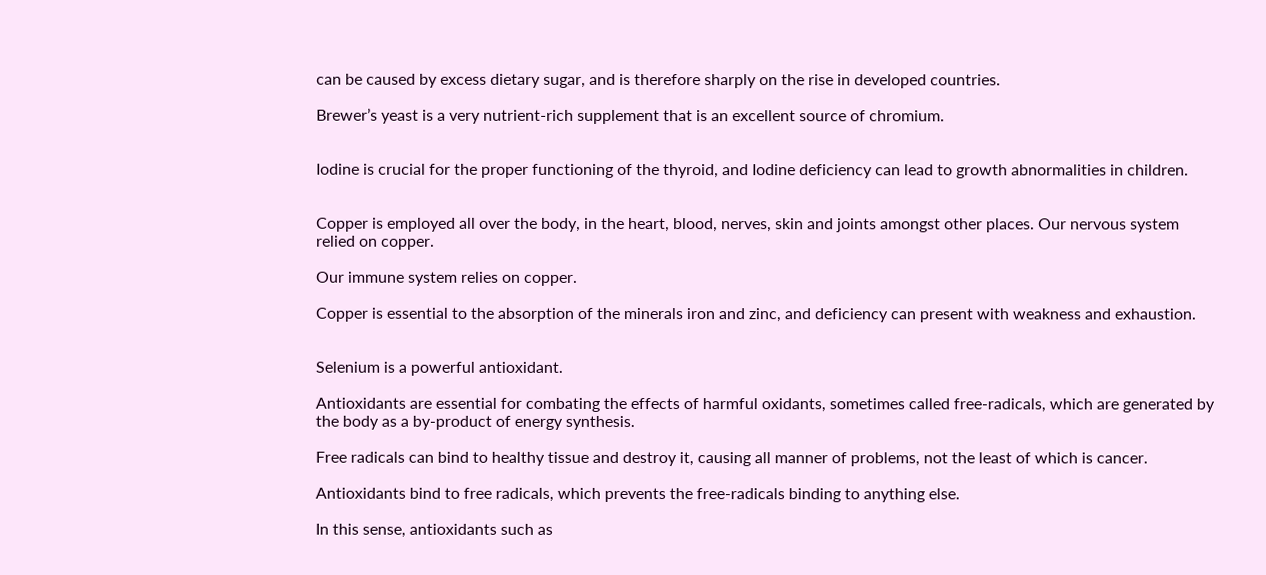can be caused by excess dietary sugar, and is therefore sharply on the rise in developed countries.

Brewer’s yeast is a very nutrient-rich supplement that is an excellent source of chromium.


Iodine is crucial for the proper functioning of the thyroid, and Iodine deficiency can lead to growth abnormalities in children.


Copper is employed all over the body, in the heart, blood, nerves, skin and joints amongst other places. Our nervous system relied on copper.

Our immune system relies on copper.

Copper is essential to the absorption of the minerals iron and zinc, and deficiency can present with weakness and exhaustion.


Selenium is a powerful antioxidant.

Antioxidants are essential for combating the effects of harmful oxidants, sometimes called free-radicals, which are generated by the body as a by-product of energy synthesis.

Free radicals can bind to healthy tissue and destroy it, causing all manner of problems, not the least of which is cancer.

Antioxidants bind to free radicals, which prevents the free-radicals binding to anything else.

In this sense, antioxidants such as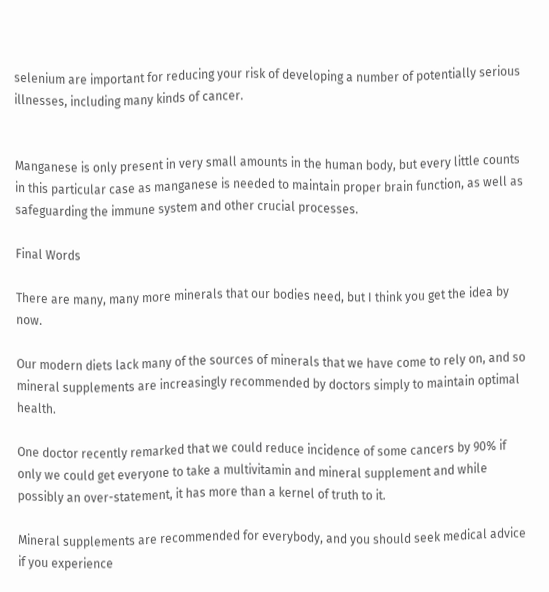selenium are important for reducing your risk of developing a number of potentially serious illnesses, including many kinds of cancer.


Manganese is only present in very small amounts in the human body, but every little counts in this particular case as manganese is needed to maintain proper brain function, as well as safeguarding the immune system and other crucial processes.

Final Words

There are many, many more minerals that our bodies need, but I think you get the idea by now.

Our modern diets lack many of the sources of minerals that we have come to rely on, and so mineral supplements are increasingly recommended by doctors simply to maintain optimal health.

One doctor recently remarked that we could reduce incidence of some cancers by 90% if only we could get everyone to take a multivitamin and mineral supplement and while possibly an over-statement, it has more than a kernel of truth to it.

Mineral supplements are recommended for everybody, and you should seek medical advice if you experience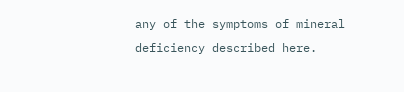any of the symptoms of mineral deficiency described here.